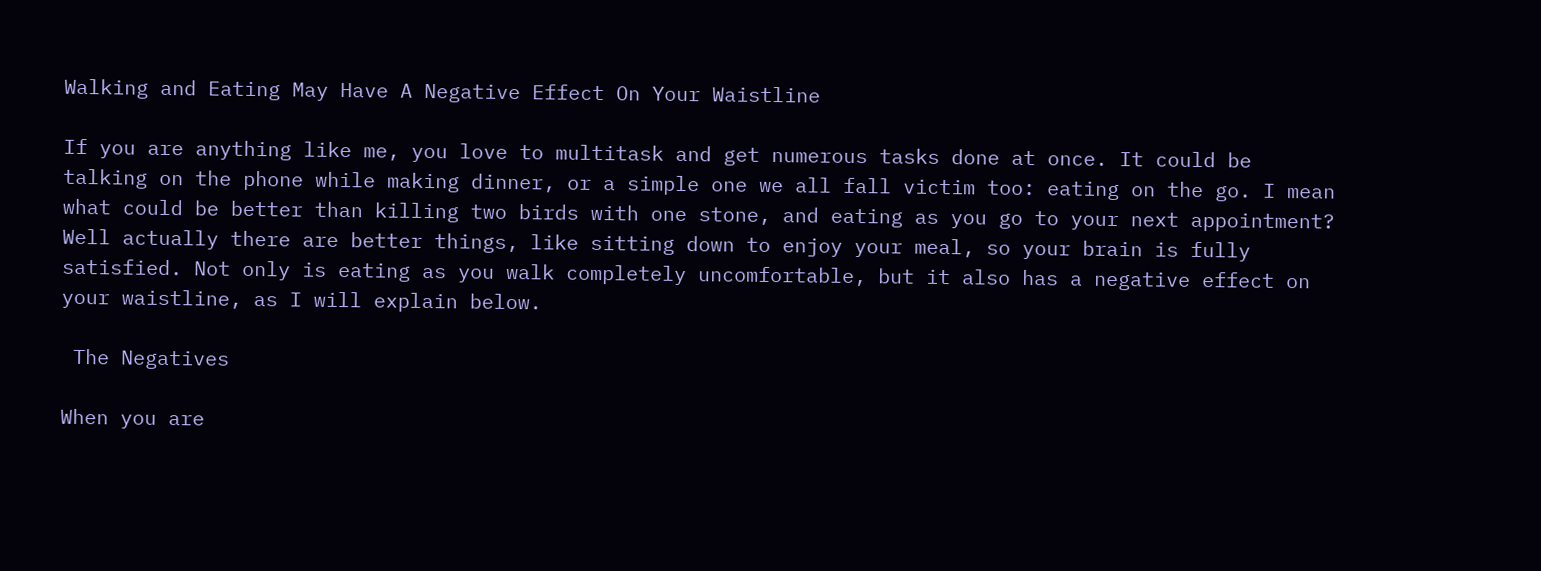Walking and Eating May Have A Negative Effect On Your Waistline

If you are anything like me, you love to multitask and get numerous tasks done at once. It could be talking on the phone while making dinner, or a simple one we all fall victim too: eating on the go. I mean what could be better than killing two birds with one stone, and eating as you go to your next appointment? Well actually there are better things, like sitting down to enjoy your meal, so your brain is fully satisfied. Not only is eating as you walk completely uncomfortable, but it also has a negative effect on your waistline, as I will explain below.

 The Negatives

When you are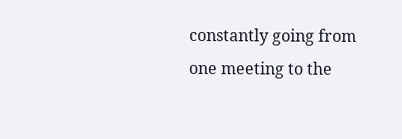constantly going from one meeting to the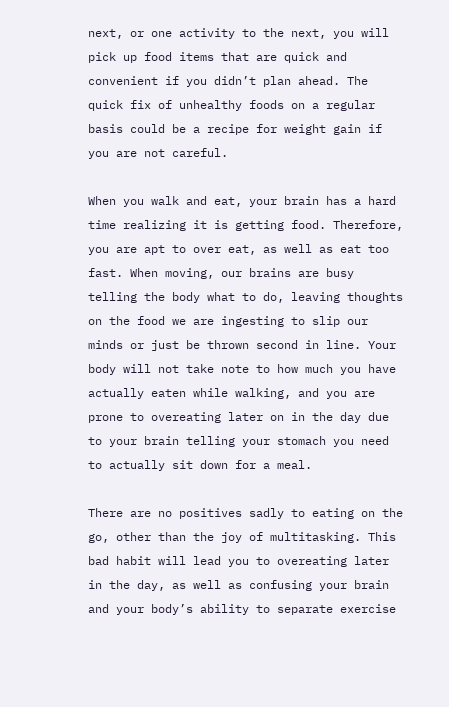next, or one activity to the next, you will pick up food items that are quick and convenient if you didn’t plan ahead. The quick fix of unhealthy foods on a regular basis could be a recipe for weight gain if you are not careful.

When you walk and eat, your brain has a hard time realizing it is getting food. Therefore, you are apt to over eat, as well as eat too fast. When moving, our brains are busy telling the body what to do, leaving thoughts on the food we are ingesting to slip our minds or just be thrown second in line. Your body will not take note to how much you have actually eaten while walking, and you are prone to overeating later on in the day due to your brain telling your stomach you need to actually sit down for a meal.

There are no positives sadly to eating on the go, other than the joy of multitasking. This bad habit will lead you to overeating later in the day, as well as confusing your brain and your body’s ability to separate exercise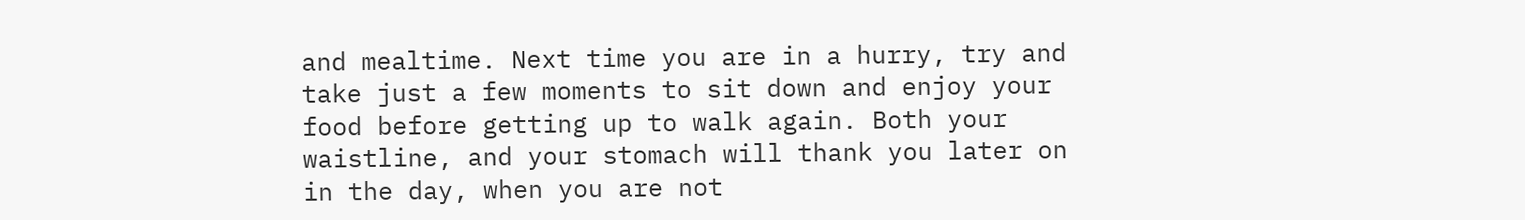and mealtime. Next time you are in a hurry, try and take just a few moments to sit down and enjoy your food before getting up to walk again. Both your waistline, and your stomach will thank you later on in the day, when you are not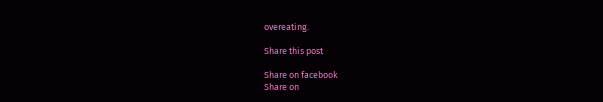overeating.

Share this post

Share on facebook
Share on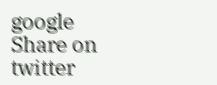google
Share on twitter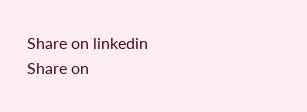Share on linkedin
Share on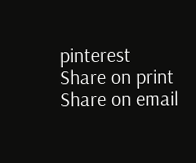pinterest
Share on print
Share on email